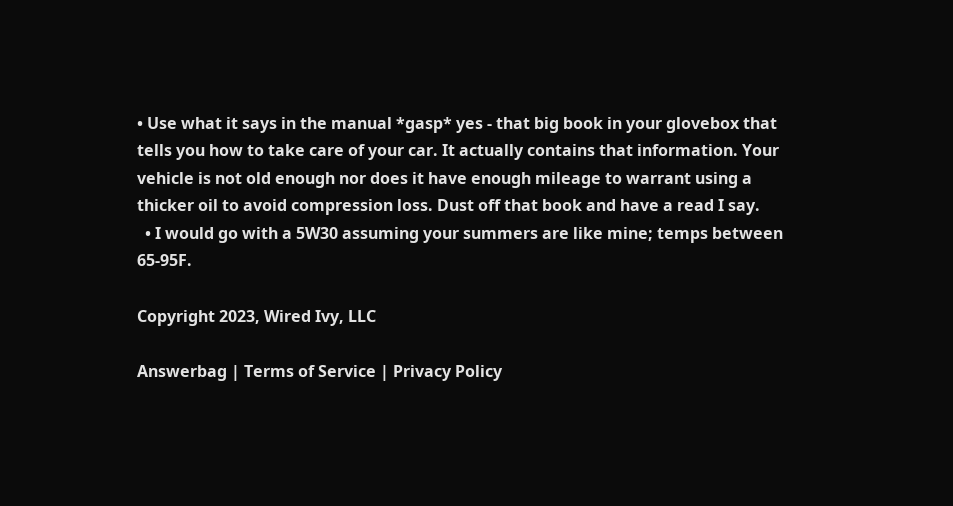• Use what it says in the manual *gasp* yes - that big book in your glovebox that tells you how to take care of your car. It actually contains that information. Your vehicle is not old enough nor does it have enough mileage to warrant using a thicker oil to avoid compression loss. Dust off that book and have a read I say.
  • I would go with a 5W30 assuming your summers are like mine; temps between 65-95F.

Copyright 2023, Wired Ivy, LLC

Answerbag | Terms of Service | Privacy Policy